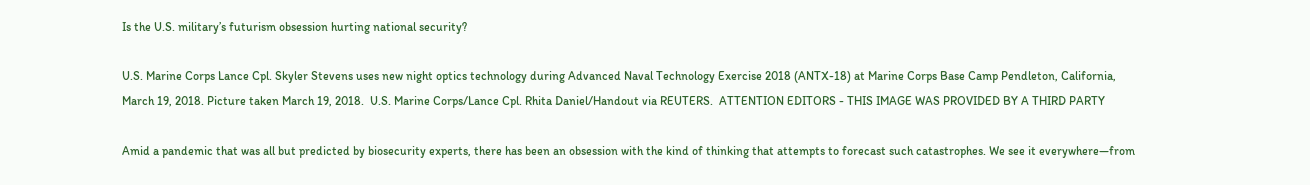Is the U.S. military’s futurism obsession hurting national security?

U.S. Marine Corps Lance Cpl. Skyler Stevens uses new night optics technology during Advanced Naval Technology Exercise 2018 (ANTX-18) at Marine Corps Base Camp Pendleton, California, March 19, 2018. Picture taken March 19, 2018.  U.S. Marine Corps/Lance Cpl. Rhita Daniel/Handout via REUTERS.  ATTENTION EDITORS - THIS IMAGE WAS PROVIDED BY A THIRD PARTY

Amid a pandemic that was all but predicted by biosecurity experts, there has been an obsession with the kind of thinking that attempts to forecast such catastrophes. We see it everywhere—from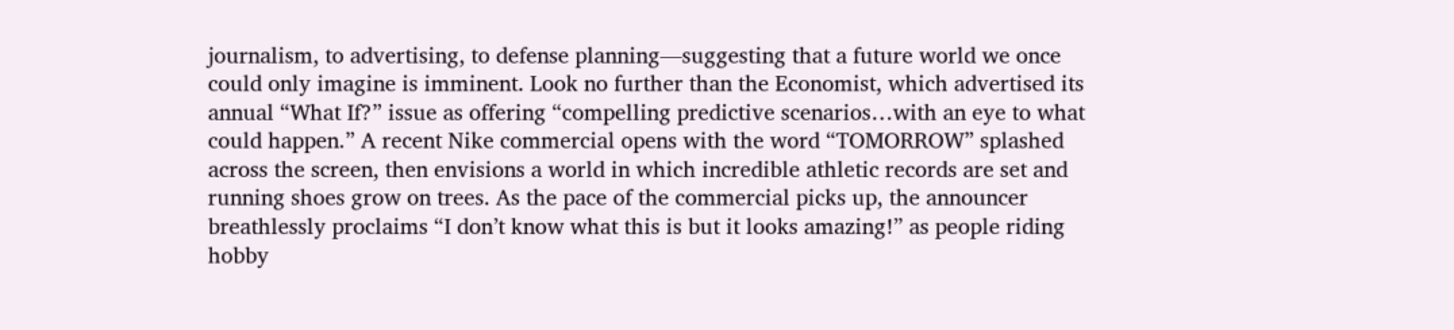journalism, to advertising, to defense planning—suggesting that a future world we once could only imagine is imminent. Look no further than the Economist, which advertised its annual “What If?” issue as offering “compelling predictive scenarios…with an eye to what could happen.” A recent Nike commercial opens with the word “TOMORROW” splashed across the screen, then envisions a world in which incredible athletic records are set and running shoes grow on trees. As the pace of the commercial picks up, the announcer breathlessly proclaims “I don’t know what this is but it looks amazing!” as people riding hobby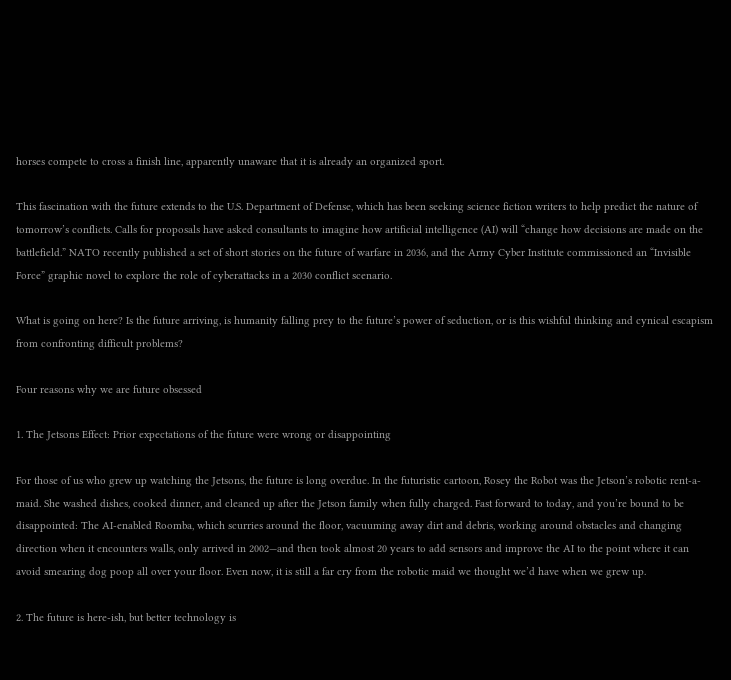horses compete to cross a finish line, apparently unaware that it is already an organized sport.

This fascination with the future extends to the U.S. Department of Defense, which has been seeking science fiction writers to help predict the nature of tomorrow’s conflicts. Calls for proposals have asked consultants to imagine how artificial intelligence (AI) will “change how decisions are made on the battlefield.” NATO recently published a set of short stories on the future of warfare in 2036, and the Army Cyber Institute commissioned an “Invisible Force” graphic novel to explore the role of cyberattacks in a 2030 conflict scenario.

What is going on here? Is the future arriving, is humanity falling prey to the future’s power of seduction, or is this wishful thinking and cynical escapism from confronting difficult problems?

Four reasons why we are future obsessed

1. The Jetsons Effect: Prior expectations of the future were wrong or disappointing

For those of us who grew up watching the Jetsons, the future is long overdue. In the futuristic cartoon, Rosey the Robot was the Jetson’s robotic rent-a-maid. She washed dishes, cooked dinner, and cleaned up after the Jetson family when fully charged. Fast forward to today, and you’re bound to be disappointed: The AI-enabled Roomba, which scurries around the floor, vacuuming away dirt and debris, working around obstacles and changing direction when it encounters walls, only arrived in 2002—and then took almost 20 years to add sensors and improve the AI to the point where it can avoid smearing dog poop all over your floor. Even now, it is still a far cry from the robotic maid we thought we’d have when we grew up.

2. The future is here-ish, but better technology is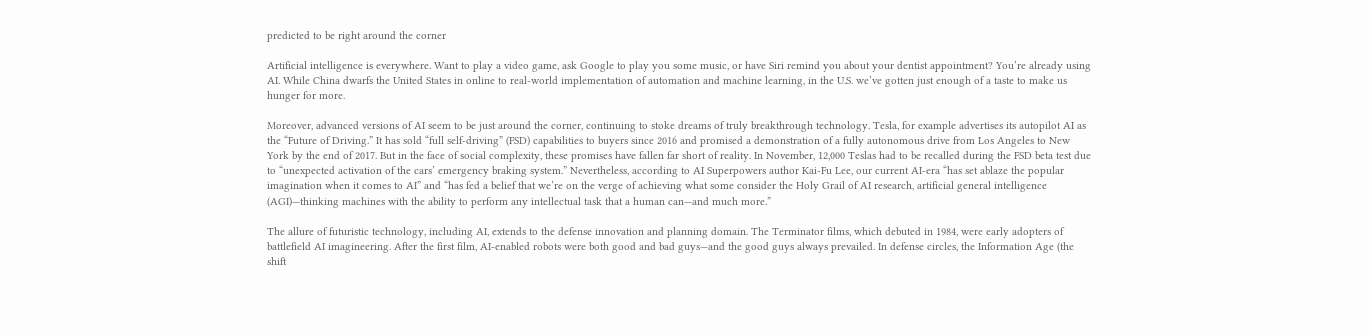predicted to be right around the corner

Artificial intelligence is everywhere. Want to play a video game, ask Google to play you some music, or have Siri remind you about your dentist appointment? You’re already using AI. While China dwarfs the United States in online to real-world implementation of automation and machine learning, in the U.S. we’ve gotten just enough of a taste to make us hunger for more.

Moreover, advanced versions of AI seem to be just around the corner, continuing to stoke dreams of truly breakthrough technology. Tesla, for example advertises its autopilot AI as the “Future of Driving.” It has sold “full self-driving” (FSD) capabilities to buyers since 2016 and promised a demonstration of a fully autonomous drive from Los Angeles to New York by the end of 2017. But in the face of social complexity, these promises have fallen far short of reality. In November, 12,000 Teslas had to be recalled during the FSD beta test due to “unexpected activation of the cars’ emergency braking system.” Nevertheless, according to AI Superpowers author Kai-Fu Lee, our current AI-era “has set ablaze the popular imagination when it comes to AI” and “has fed a belief that we’re on the verge of achieving what some consider the Holy Grail of AI research, artificial general intelligence (AGI)—thinking machines with the ability to perform any intellectual task that a human can—and much more.”

The allure of futuristic technology, including AI, extends to the defense innovation and planning domain. The Terminator films, which debuted in 1984, were early adopters of battlefield AI imagineering. After the first film, AI-enabled robots were both good and bad guys—and the good guys always prevailed. In defense circles, the Information Age (the shift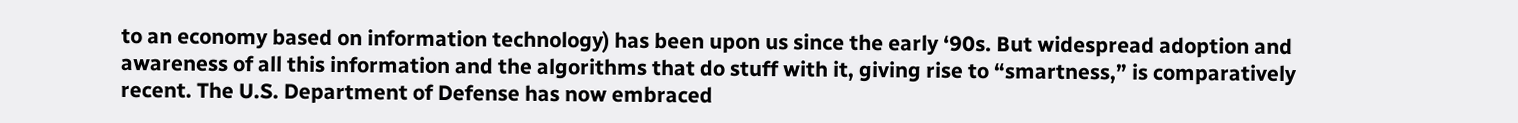to an economy based on information technology) has been upon us since the early ‘90s. But widespread adoption and awareness of all this information and the algorithms that do stuff with it, giving rise to “smartness,” is comparatively recent. The U.S. Department of Defense has now embraced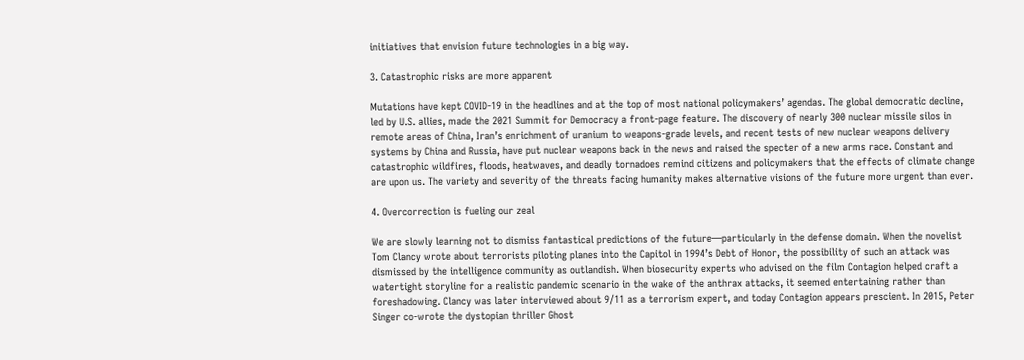initiatives that envision future technologies in a big way.

3. Catastrophic risks are more apparent

Mutations have kept COVID-19 in the headlines and at the top of most national policymakers’ agendas. The global democratic decline, led by U.S. allies, made the 2021 Summit for Democracy a front-page feature. The discovery of nearly 300 nuclear missile silos in remote areas of China, Iran’s enrichment of uranium to weapons-grade levels, and recent tests of new nuclear weapons delivery systems by China and Russia, have put nuclear weapons back in the news and raised the specter of a new arms race. Constant and catastrophic wildfires, floods, heatwaves, and deadly tornadoes remind citizens and policymakers that the effects of climate change are upon us. The variety and severity of the threats facing humanity makes alternative visions of the future more urgent than ever.

4. Overcorrection is fueling our zeal

We are slowly learning not to dismiss fantastical predictions of the future—particularly in the defense domain. When the novelist Tom Clancy wrote about terrorists piloting planes into the Capitol in 1994’s Debt of Honor, the possibility of such an attack was dismissed by the intelligence community as outlandish. When biosecurity experts who advised on the film Contagion helped craft a watertight storyline for a realistic pandemic scenario in the wake of the anthrax attacks, it seemed entertaining rather than foreshadowing. Clancy was later interviewed about 9/11 as a terrorism expert, and today Contagion appears prescient. In 2015, Peter Singer co-wrote the dystopian thriller Ghost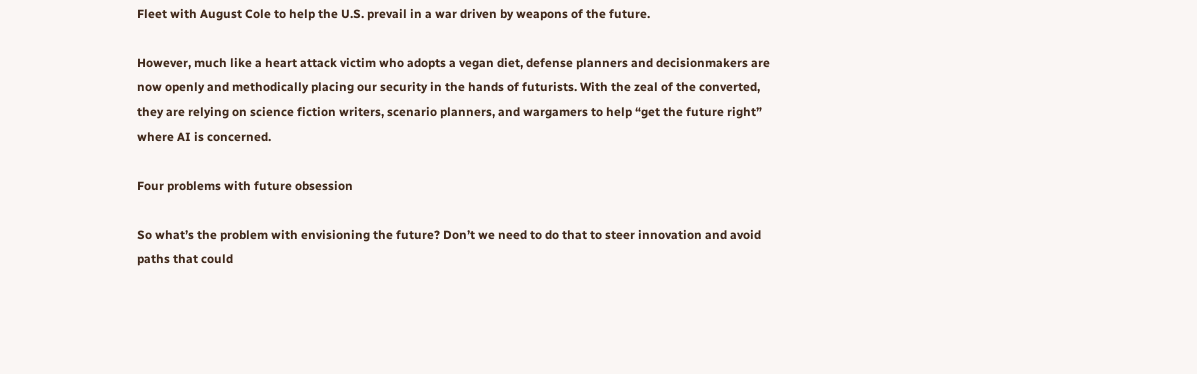Fleet with August Cole to help the U.S. prevail in a war driven by weapons of the future.

However, much like a heart attack victim who adopts a vegan diet, defense planners and decisionmakers are now openly and methodically placing our security in the hands of futurists. With the zeal of the converted, they are relying on science fiction writers, scenario planners, and wargamers to help “get the future right” where AI is concerned.

Four problems with future obsession

So what’s the problem with envisioning the future? Don’t we need to do that to steer innovation and avoid paths that could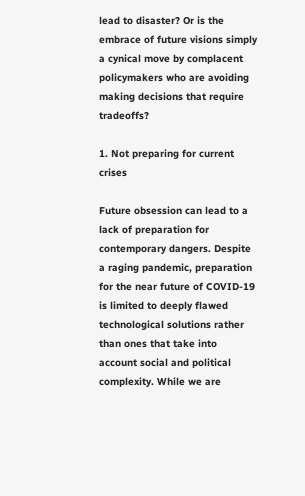lead to disaster? Or is the embrace of future visions simply a cynical move by complacent policymakers who are avoiding making decisions that require tradeoffs?

1. Not preparing for current crises

Future obsession can lead to a lack of preparation for contemporary dangers. Despite a raging pandemic, preparation for the near future of COVID-19 is limited to deeply flawed technological solutions rather than ones that take into account social and political complexity. While we are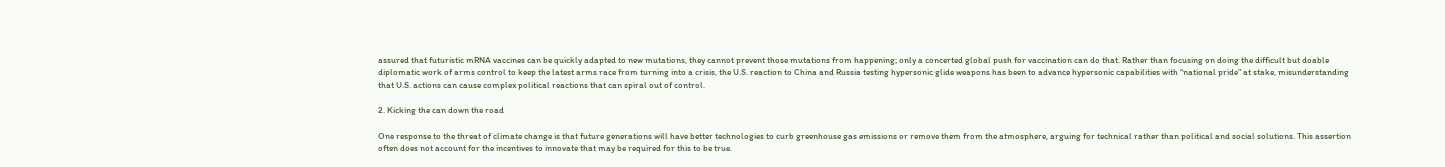assured that futuristic mRNA vaccines can be quickly adapted to new mutations, they cannot prevent those mutations from happening; only a concerted global push for vaccination can do that. Rather than focusing on doing the difficult but doable diplomatic work of arms control to keep the latest arms race from turning into a crisis, the U.S. reaction to China and Russia testing hypersonic glide weapons has been to advance hypersonic capabilities with “national pride” at stake, misunderstanding that U.S. actions can cause complex political reactions that can spiral out of control.

2. Kicking the can down the road

One response to the threat of climate change is that future generations will have better technologies to curb greenhouse gas emissions or remove them from the atmosphere, arguing for technical rather than political and social solutions. This assertion often does not account for the incentives to innovate that may be required for this to be true.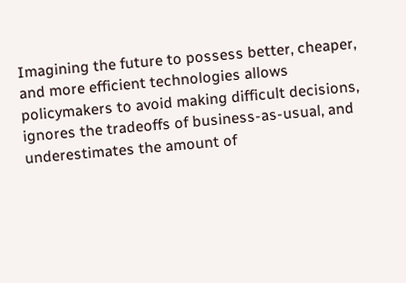Imagining the future to possess better, cheaper, and more efficient technologies allows policymakers to avoid making difficult decisions, ignores the tradeoffs of business-as-usual, and underestimates the amount of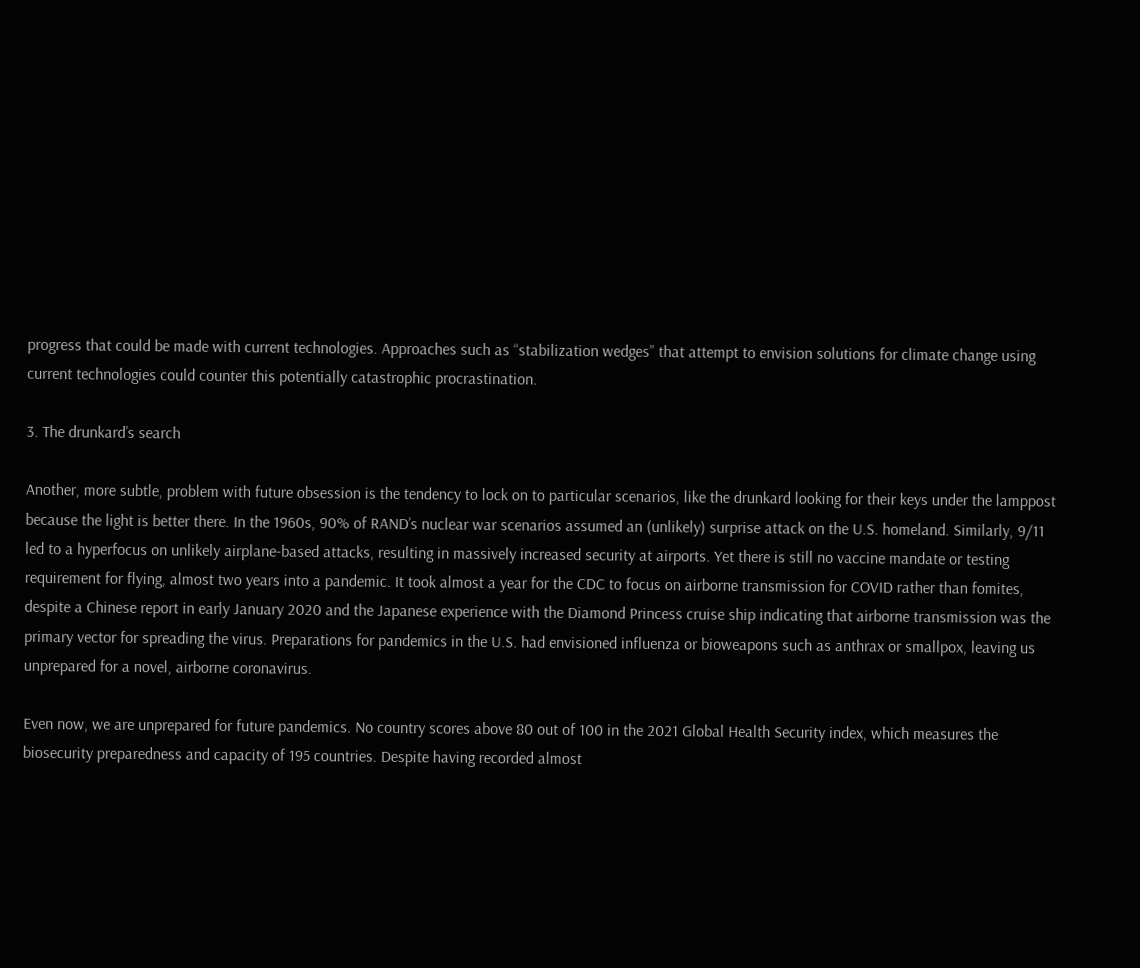progress that could be made with current technologies. Approaches such as “stabilization wedges” that attempt to envision solutions for climate change using current technologies could counter this potentially catastrophic procrastination.

3. The drunkard’s search

Another, more subtle, problem with future obsession is the tendency to lock on to particular scenarios, like the drunkard looking for their keys under the lamppost because the light is better there. In the 1960s, 90% of RAND’s nuclear war scenarios assumed an (unlikely) surprise attack on the U.S. homeland. Similarly, 9/11 led to a hyperfocus on unlikely airplane-based attacks, resulting in massively increased security at airports. Yet there is still no vaccine mandate or testing requirement for flying, almost two years into a pandemic. It took almost a year for the CDC to focus on airborne transmission for COVID rather than fomites, despite a Chinese report in early January 2020 and the Japanese experience with the Diamond Princess cruise ship indicating that airborne transmission was the primary vector for spreading the virus. Preparations for pandemics in the U.S. had envisioned influenza or bioweapons such as anthrax or smallpox, leaving us unprepared for a novel, airborne coronavirus.

Even now, we are unprepared for future pandemics. No country scores above 80 out of 100 in the 2021 Global Health Security index, which measures the biosecurity preparedness and capacity of 195 countries. Despite having recorded almost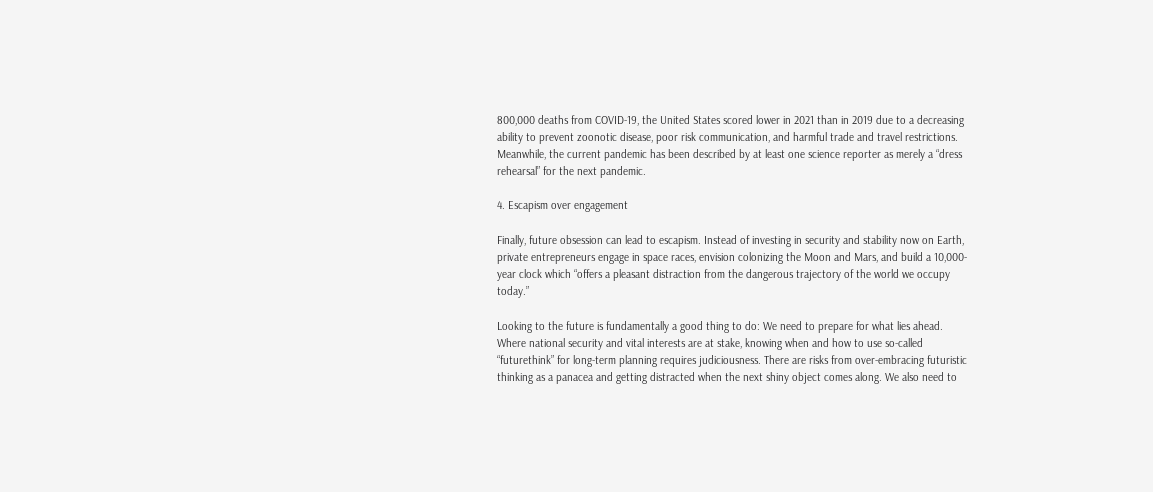800,000 deaths from COVID-19, the United States scored lower in 2021 than in 2019 due to a decreasing ability to prevent zoonotic disease, poor risk communication, and harmful trade and travel restrictions. Meanwhile, the current pandemic has been described by at least one science reporter as merely a “dress rehearsal” for the next pandemic.

4. Escapism over engagement

Finally, future obsession can lead to escapism. Instead of investing in security and stability now on Earth, private entrepreneurs engage in space races, envision colonizing the Moon and Mars, and build a 10,000-year clock which “offers a pleasant distraction from the dangerous trajectory of the world we occupy today.”

Looking to the future is fundamentally a good thing to do: We need to prepare for what lies ahead. Where national security and vital interests are at stake, knowing when and how to use so-called “futurethink” for long-term planning requires judiciousness. There are risks from over-embracing futuristic thinking as a panacea and getting distracted when the next shiny object comes along. We also need to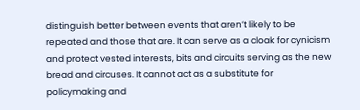distinguish better between events that aren’t likely to be repeated and those that are. It can serve as a cloak for cynicism and protect vested interests, bits and circuits serving as the new bread and circuses. It cannot act as a substitute for policymaking and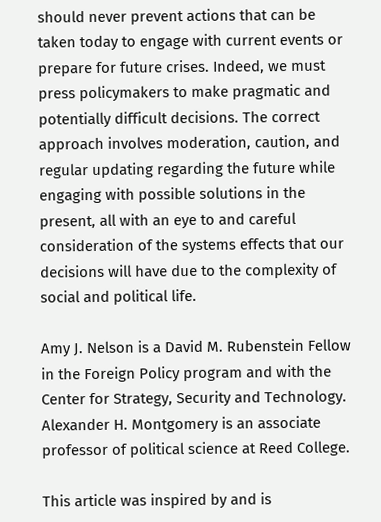should never prevent actions that can be taken today to engage with current events or prepare for future crises. Indeed, we must press policymakers to make pragmatic and potentially difficult decisions. The correct approach involves moderation, caution, and regular updating regarding the future while engaging with possible solutions in the present, all with an eye to and careful consideration of the systems effects that our decisions will have due to the complexity of social and political life.

Amy J. Nelson is a David M. Rubenstein Fellow in the Foreign Policy program and with the Center for Strategy, Security and Technology.
Alexander H. Montgomery is an associate professor of political science at Reed College.

This article was inspired by and is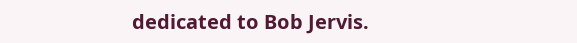dedicated to Bob Jervis.